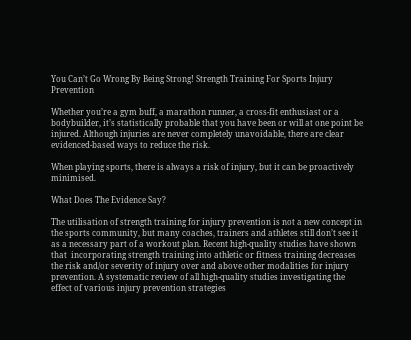You Can’t Go Wrong By Being Strong! Strength Training For Sports Injury Prevention

Whether you’re a gym buff, a marathon runner, a cross-fit enthusiast or a bodybuilder, it’s statistically probable that you have been or will at one point be injured. Although injuries are never completely unavoidable, there are clear evidenced-based ways to reduce the risk.

When playing sports, there is always a risk of injury, but it can be proactively minimised.

What Does The Evidence Say?

The utilisation of strength training for injury prevention is not a new concept in the sports community, but many coaches, trainers and athletes still don’t see it as a necessary part of a workout plan. Recent high-quality studies have shown that  incorporating strength training into athletic or fitness training decreases the risk and/or severity of injury over and above other modalities for injury prevention. A systematic review of all high-quality studies investigating the effect of various injury prevention strategies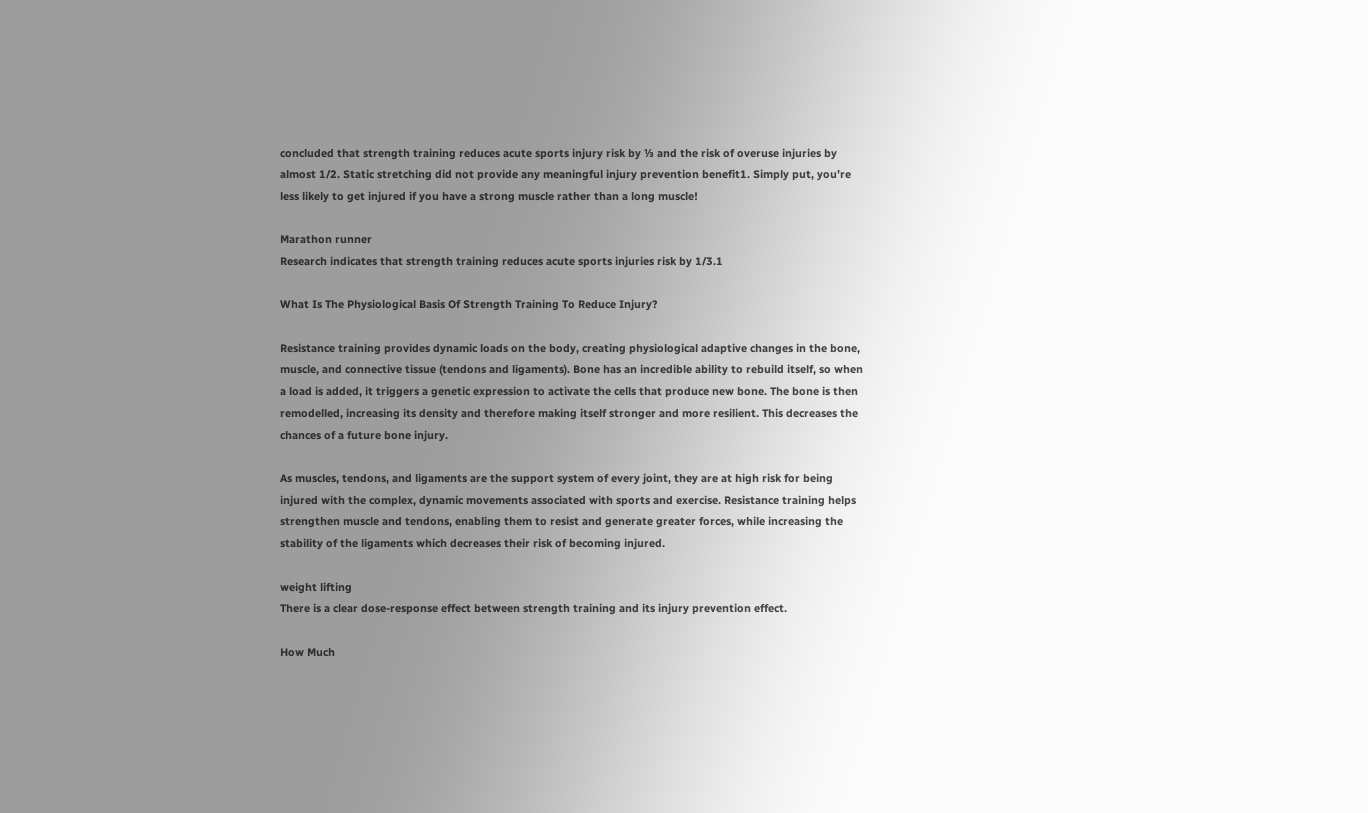concluded that strength training reduces acute sports injury risk by ⅓ and the risk of overuse injuries by almost 1/2. Static stretching did not provide any meaningful injury prevention benefit1. Simply put, you’re less likely to get injured if you have a strong muscle rather than a long muscle!

Marathon runner
Research indicates that strength training reduces acute sports injuries risk by 1/3.1

What Is The Physiological Basis Of Strength Training To Reduce Injury?

Resistance training provides dynamic loads on the body, creating physiological adaptive changes in the bone, muscle, and connective tissue (tendons and ligaments). Bone has an incredible ability to rebuild itself, so when a load is added, it triggers a genetic expression to activate the cells that produce new bone. The bone is then remodelled, increasing its density and therefore making itself stronger and more resilient. This decreases the chances of a future bone injury.

As muscles, tendons, and ligaments are the support system of every joint, they are at high risk for being injured with the complex, dynamic movements associated with sports and exercise. Resistance training helps strengthen muscle and tendons, enabling them to resist and generate greater forces, while increasing the stability of the ligaments which decreases their risk of becoming injured.

weight lifting
There is a clear dose-response effect between strength training and its injury prevention effect.

How Much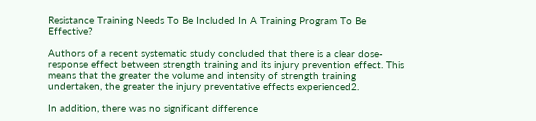Resistance Training Needs To Be Included In A Training Program To Be Effective?

Authors of a recent systematic study concluded that there is a clear dose-response effect between strength training and its injury prevention effect. This means that the greater the volume and intensity of strength training undertaken, the greater the injury preventative effects experienced2.

In addition, there was no significant difference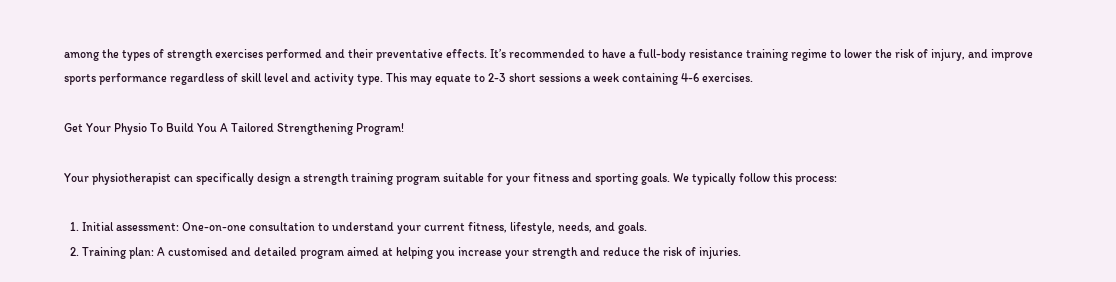among the types of strength exercises performed and their preventative effects. It’s recommended to have a full-body resistance training regime to lower the risk of injury, and improve sports performance regardless of skill level and activity type. This may equate to 2-3 short sessions a week containing 4-6 exercises.

Get Your Physio To Build You A Tailored Strengthening Program!

Your physiotherapist can specifically design a strength training program suitable for your fitness and sporting goals. We typically follow this process:

  1. Initial assessment: One-on-one consultation to understand your current fitness, lifestyle, needs, and goals.
  2. Training plan: A customised and detailed program aimed at helping you increase your strength and reduce the risk of injuries.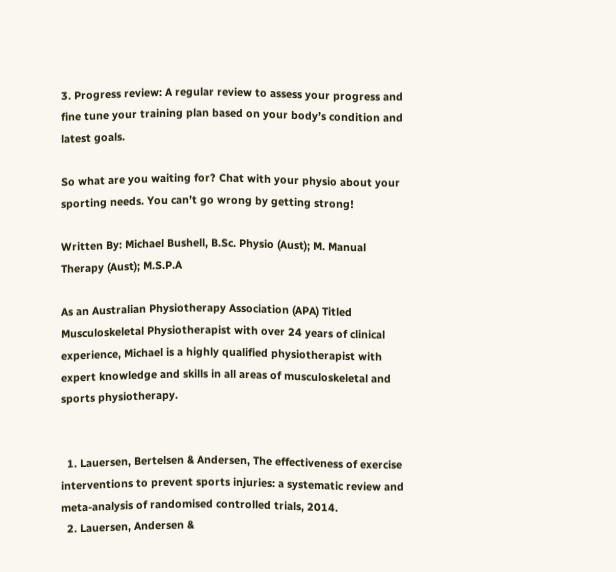3. Progress review: A regular review to assess your progress and fine tune your training plan based on your body’s condition and latest goals.

So what are you waiting for? Chat with your physio about your sporting needs. You can’t go wrong by getting strong!

Written By: Michael Bushell, B.Sc. Physio (Aust); M. Manual Therapy (Aust); M.S.P.A

As an Australian Physiotherapy Association (APA) Titled Musculoskeletal Physiotherapist with over 24 years of clinical experience, Michael is a highly qualified physiotherapist with expert knowledge and skills in all areas of musculoskeletal and sports physiotherapy.


  1. Lauersen, Bertelsen & Andersen, The effectiveness of exercise interventions to prevent sports injuries: a systematic review and meta-analysis of randomised controlled trials, 2014.
  2. Lauersen, Andersen &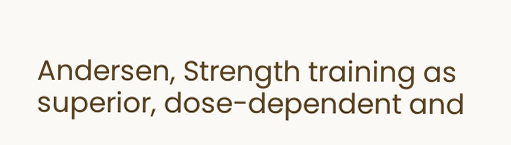Andersen, Strength training as superior, dose-dependent and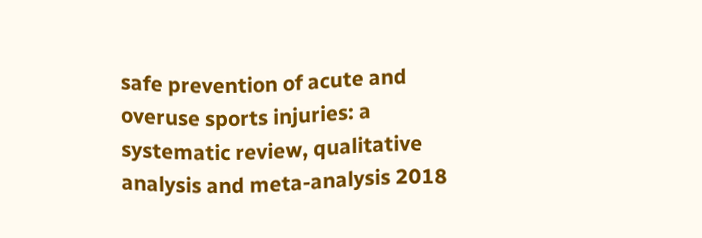safe prevention of acute and overuse sports injuries: a systematic review, qualitative analysis and meta-analysis 2018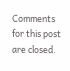Comments for this post are closed.